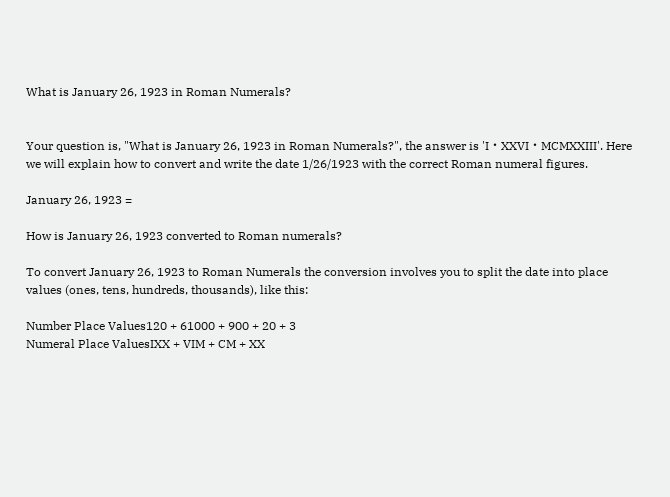What is January 26, 1923 in Roman Numerals?


Your question is, "What is January 26, 1923 in Roman Numerals?", the answer is 'I・XXVI・MCMXXIII'. Here we will explain how to convert and write the date 1/26/1923 with the correct Roman numeral figures.

January 26, 1923 =

How is January 26, 1923 converted to Roman numerals?

To convert January 26, 1923 to Roman Numerals the conversion involves you to split the date into place values (ones, tens, hundreds, thousands), like this:

Number Place Values120 + 61000 + 900 + 20 + 3
Numeral Place ValuesIXX + VIM + CM + XX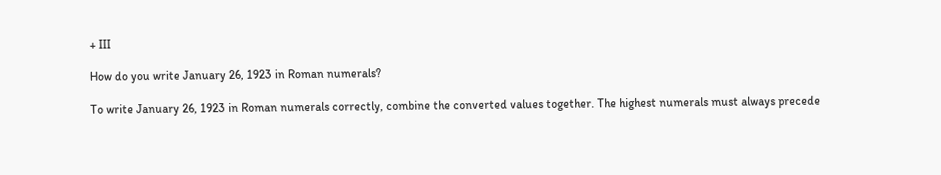+ III

How do you write January 26, 1923 in Roman numerals?

To write January 26, 1923 in Roman numerals correctly, combine the converted values together. The highest numerals must always precede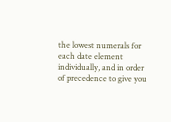the lowest numerals for each date element individually, and in order of precedence to give you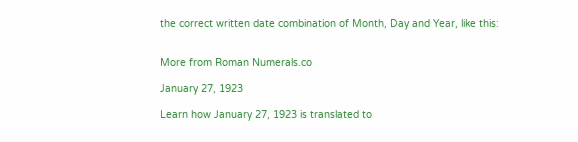the correct written date combination of Month, Day and Year, like this:


More from Roman Numerals.co

January 27, 1923

Learn how January 27, 1923 is translated to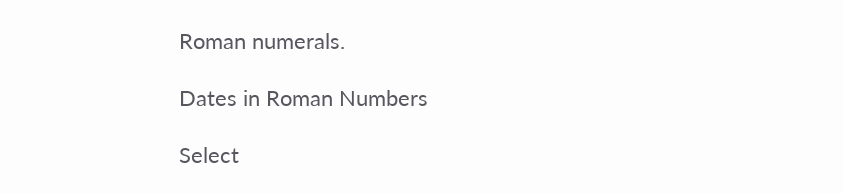Roman numerals.

Dates in Roman Numbers

Select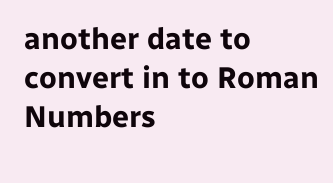another date to convert in to Roman Numbers